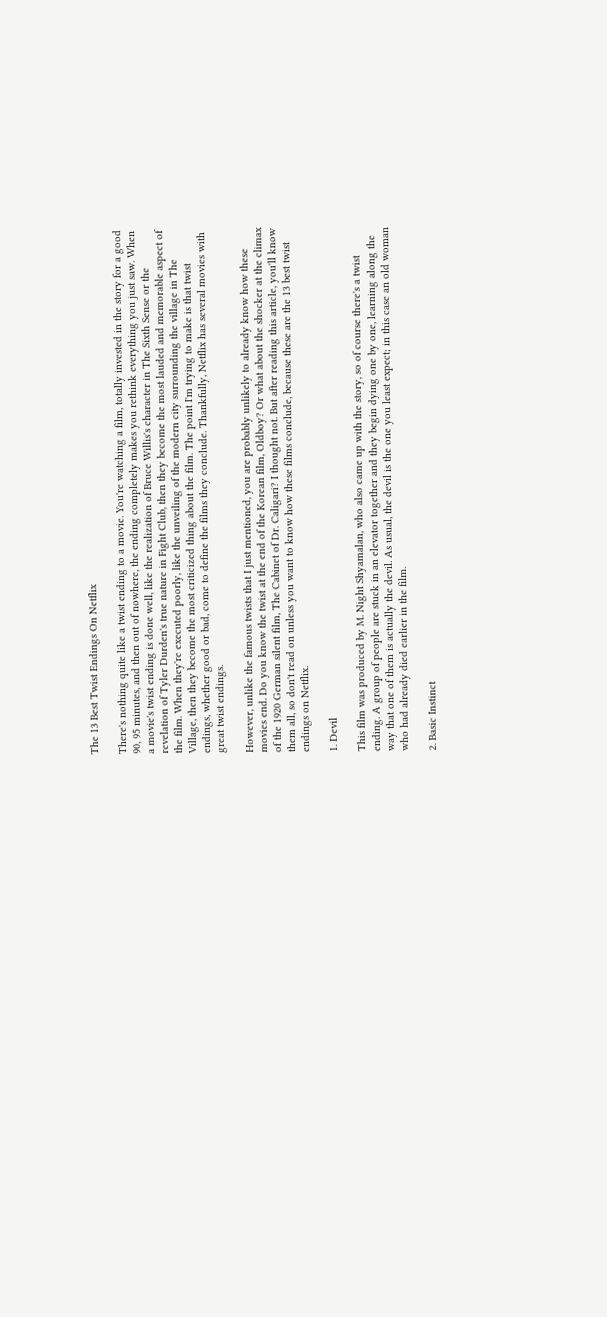The 13 Best Twist Endings On Netflix

There's nothing quite like a twist ending to a movie. You're watching a film, totally invested in the story for a good 90, 95 minutes, and then out of nowhere, the ending completely makes you rethink everything you just saw. When a movie's twist ending is done well, like the realization of Bruce Willis's character in The Sixth Sense or the revelation of Tyler Durden's true nature in Fight Club, then they become the most lauded and memorable aspect of the film. When they're executed poorly, like the unveiling of the modern city surrounding the village in The Village, then they become the most criticized thing about the film. The point I'm trying to make is that twist endings, whether good or bad, come to define the films they conclude. Thankfully, Netflix has several movies with great twist endings.

However, unlike the famous twists that I just mentioned, you are probably unlikely to already know how these movies end. Do you know the twist at the end of the Korean film, Oldboy? Or what about the shocker at the climax of the 1920 German silent film, The Cabinet of Dr. Caligari? I thought not. But after reading this article, you'll know them all, so don't read on unless you want to know how these films conclude, because these are the 13 best twist endings on Netflix.

1. Devil

This film was produced by M. Night Shyamalan, who also came up with the story, so of course there's a twist ending. A group of people are stuck in an elevator together and they begin dying one by one, learning along the way that one of them is actually the devil. As usual, the devil is the one you least expect; in this case an old woman who had already died earlier in the film.

2. Basic Instinct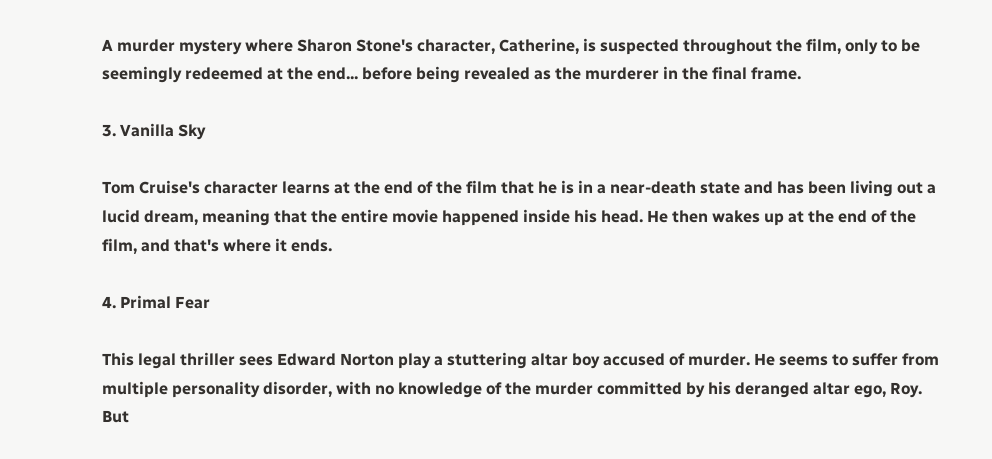A murder mystery where Sharon Stone's character, Catherine, is suspected throughout the film, only to be seemingly redeemed at the end... before being revealed as the murderer in the final frame.

3. Vanilla Sky

Tom Cruise's character learns at the end of the film that he is in a near-death state and has been living out a lucid dream, meaning that the entire movie happened inside his head. He then wakes up at the end of the film, and that's where it ends.

4. Primal Fear

This legal thriller sees Edward Norton play a stuttering altar boy accused of murder. He seems to suffer from multiple personality disorder, with no knowledge of the murder committed by his deranged altar ego, Roy. But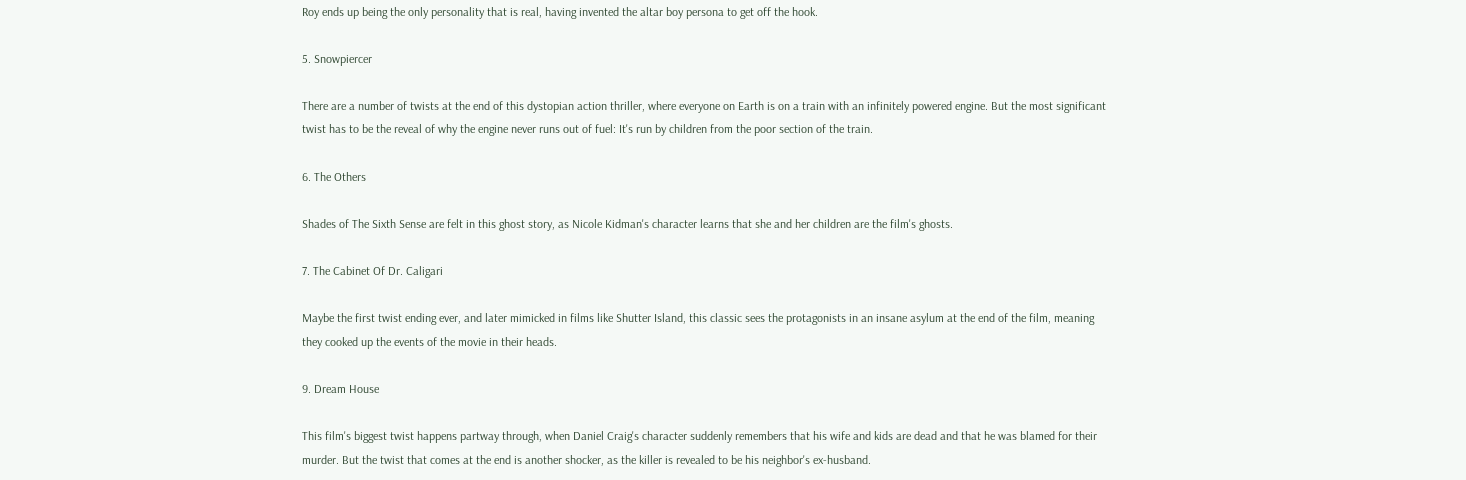Roy ends up being the only personality that is real, having invented the altar boy persona to get off the hook.

5. Snowpiercer

There are a number of twists at the end of this dystopian action thriller, where everyone on Earth is on a train with an infinitely powered engine. But the most significant twist has to be the reveal of why the engine never runs out of fuel: It's run by children from the poor section of the train.

6. The Others

Shades of The Sixth Sense are felt in this ghost story, as Nicole Kidman's character learns that she and her children are the film's ghosts.

7. The Cabinet Of Dr. Caligari

Maybe the first twist ending ever, and later mimicked in films like Shutter Island, this classic sees the protagonists in an insane asylum at the end of the film, meaning they cooked up the events of the movie in their heads.

9. Dream House

This film's biggest twist happens partway through, when Daniel Craig's character suddenly remembers that his wife and kids are dead and that he was blamed for their murder. But the twist that comes at the end is another shocker, as the killer is revealed to be his neighbor's ex-husband.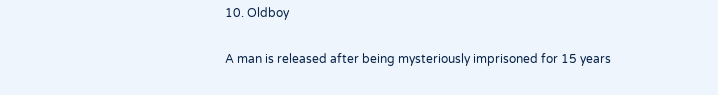10. Oldboy

A man is released after being mysteriously imprisoned for 15 years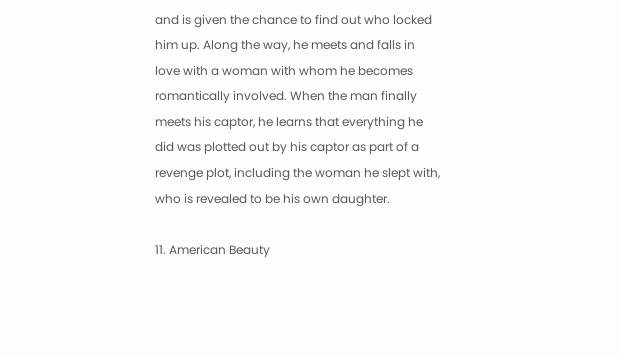and is given the chance to find out who locked him up. Along the way, he meets and falls in love with a woman with whom he becomes romantically involved. When the man finally meets his captor, he learns that everything he did was plotted out by his captor as part of a revenge plot, including the woman he slept with, who is revealed to be his own daughter.

11. American Beauty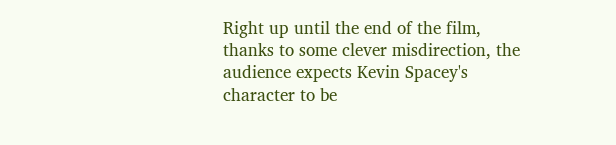Right up until the end of the film, thanks to some clever misdirection, the audience expects Kevin Spacey's character to be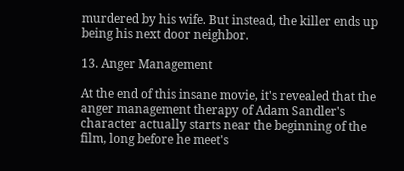murdered by his wife. But instead, the killer ends up being his next door neighbor.

13. Anger Management

At the end of this insane movie, it's revealed that the anger management therapy of Adam Sandler's character actually starts near the beginning of the film, long before he meet's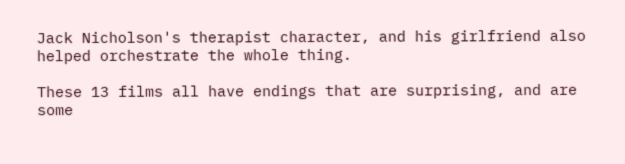Jack Nicholson's therapist character, and his girlfriend also helped orchestrate the whole thing.

These 13 films all have endings that are surprising, and are some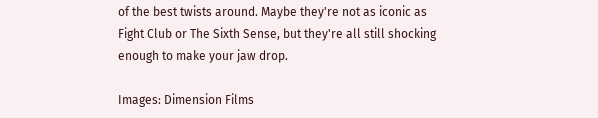of the best twists around. Maybe they're not as iconic as Fight Club or The Sixth Sense, but they're all still shocking enough to make your jaw drop.

Images: Dimension Films